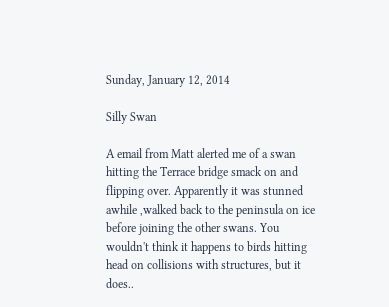Sunday, January 12, 2014

Silly Swan

A email from Matt alerted me of a swan hitting the Terrace bridge smack on and flipping over. Apparently it was stunned awhile ,walked back to the peninsula on ice before joining the other swans. You wouldn't think it happens to birds hitting head on collisions with structures, but it does..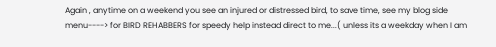Again , anytime on a weekend you see an injured or distressed bird, to save time, see my blog side menu----> for BIRD REHABBERS for speedy help instead direct to me...( unless its a weekday when I am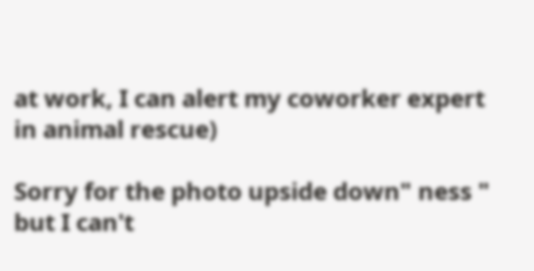at work, I can alert my coworker expert in animal rescue)

Sorry for the photo upside down" ness " but I can't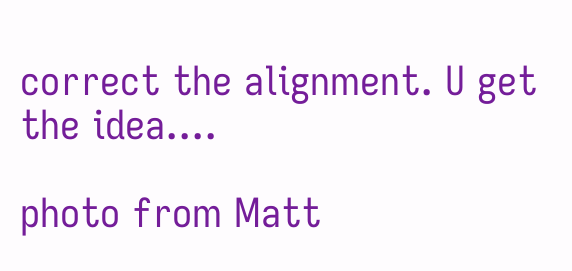correct the alignment. U get the idea....

photo from Matt